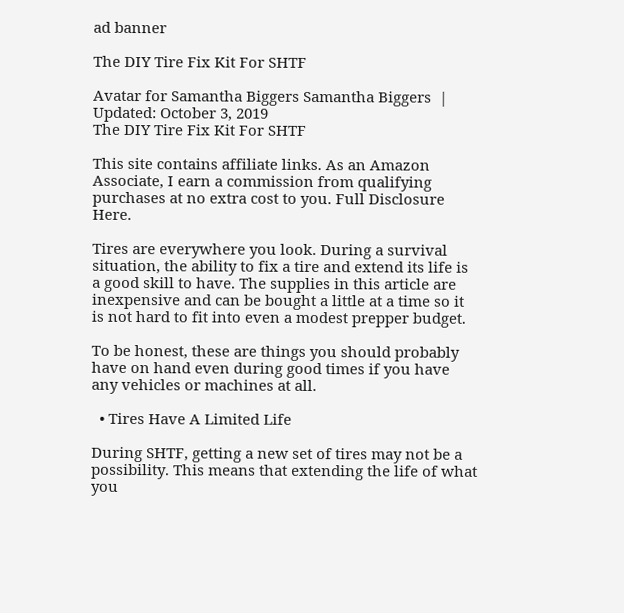ad banner

The DIY Tire Fix Kit For SHTF

Avatar for Samantha Biggers Samantha Biggers  |  Updated: October 3, 2019
The DIY Tire Fix Kit For SHTF

This site contains affiliate links. As an Amazon Associate, I earn a commission from qualifying purchases at no extra cost to you. Full Disclosure Here.

Tires are everywhere you look. During a survival situation, the ability to fix a tire and extend its life is a good skill to have. The supplies in this article are inexpensive and can be bought a little at a time so it is not hard to fit into even a modest prepper budget.

To be honest, these are things you should probably have on hand even during good times if you have any vehicles or machines at all.

  • Tires Have A Limited Life

During SHTF, getting a new set of tires may not be a possibility. This means that extending the life of what you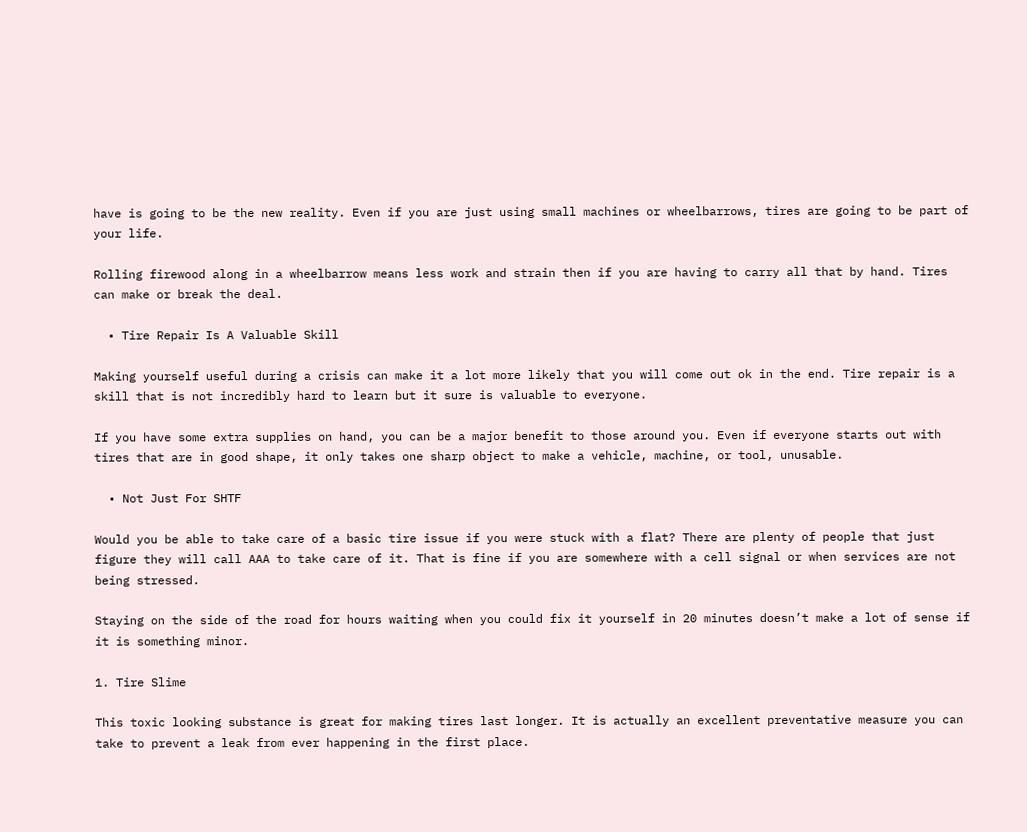have is going to be the new reality. Even if you are just using small machines or wheelbarrows, tires are going to be part of your life.

Rolling firewood along in a wheelbarrow means less work and strain then if you are having to carry all that by hand. Tires can make or break the deal.

  • Tire Repair Is A Valuable Skill

Making yourself useful during a crisis can make it a lot more likely that you will come out ok in the end. Tire repair is a skill that is not incredibly hard to learn but it sure is valuable to everyone.

If you have some extra supplies on hand, you can be a major benefit to those around you. Even if everyone starts out with tires that are in good shape, it only takes one sharp object to make a vehicle, machine, or tool, unusable.

  • Not Just For SHTF

Would you be able to take care of a basic tire issue if you were stuck with a flat? There are plenty of people that just figure they will call AAA to take care of it. That is fine if you are somewhere with a cell signal or when services are not being stressed.

Staying on the side of the road for hours waiting when you could fix it yourself in 20 minutes doesn’t make a lot of sense if it is something minor.

1. Tire Slime

This toxic looking substance is great for making tires last longer. It is actually an excellent preventative measure you can take to prevent a leak from ever happening in the first place.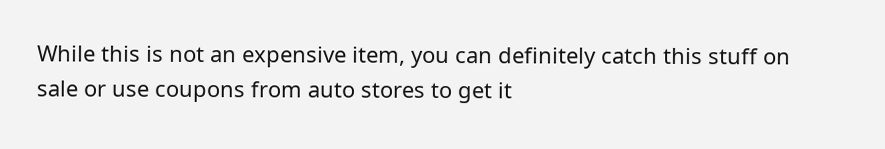While this is not an expensive item, you can definitely catch this stuff on sale or use coupons from auto stores to get it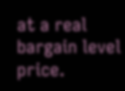at a real bargain level price.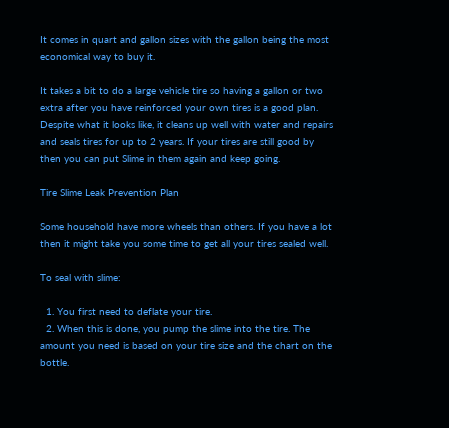It comes in quart and gallon sizes with the gallon being the most economical way to buy it.

It takes a bit to do a large vehicle tire so having a gallon or two extra after you have reinforced your own tires is a good plan. Despite what it looks like, it cleans up well with water and repairs and seals tires for up to 2 years. If your tires are still good by then you can put Slime in them again and keep going.

Tire Slime Leak Prevention Plan

Some household have more wheels than others. If you have a lot then it might take you some time to get all your tires sealed well.

To seal with slime:

  1. You first need to deflate your tire.
  2. When this is done, you pump the slime into the tire. The amount you need is based on your tire size and the chart on the bottle.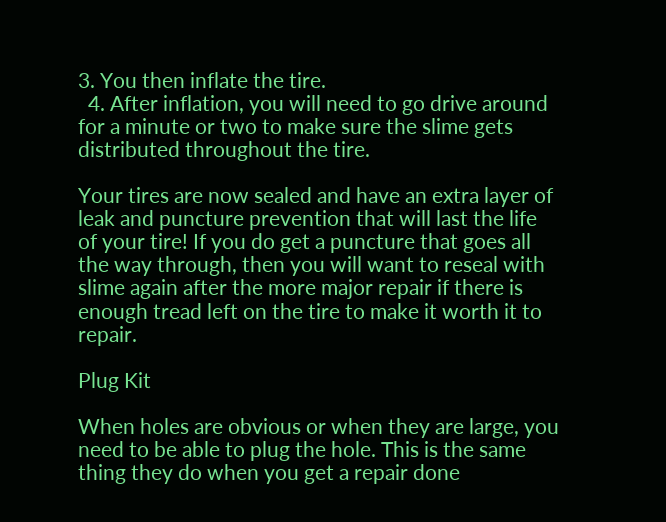3. You then inflate the tire.
  4. After inflation, you will need to go drive around for a minute or two to make sure the slime gets distributed throughout the tire.

Your tires are now sealed and have an extra layer of leak and puncture prevention that will last the life of your tire! If you do get a puncture that goes all the way through, then you will want to reseal with slime again after the more major repair if there is enough tread left on the tire to make it worth it to repair.

Plug Kit

When holes are obvious or when they are large, you need to be able to plug the hole. This is the same thing they do when you get a repair done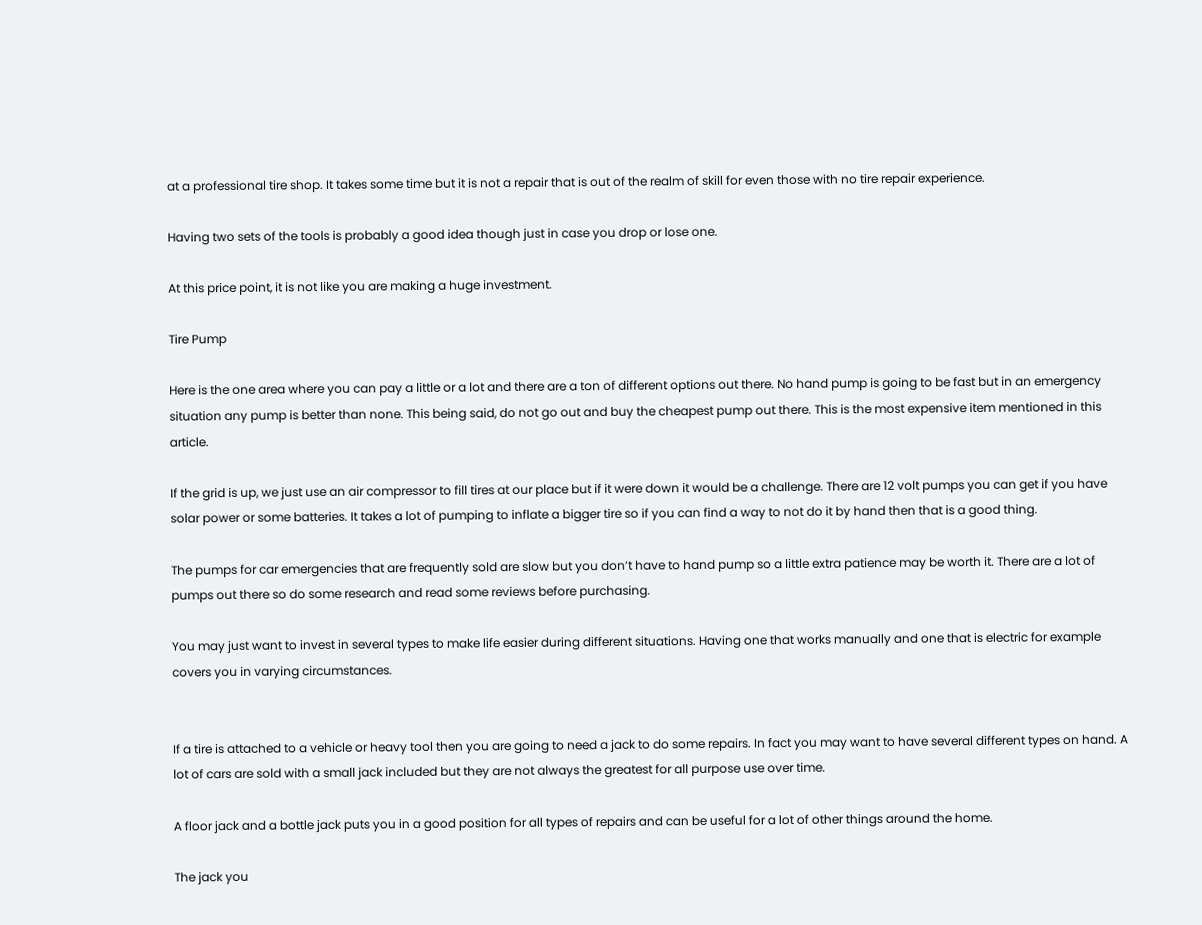at a professional tire shop. It takes some time but it is not a repair that is out of the realm of skill for even those with no tire repair experience.

Having two sets of the tools is probably a good idea though just in case you drop or lose one.

At this price point, it is not like you are making a huge investment.

Tire Pump

Here is the one area where you can pay a little or a lot and there are a ton of different options out there. No hand pump is going to be fast but in an emergency situation any pump is better than none. This being said, do not go out and buy the cheapest pump out there. This is the most expensive item mentioned in this article.

If the grid is up, we just use an air compressor to fill tires at our place but if it were down it would be a challenge. There are 12 volt pumps you can get if you have solar power or some batteries. It takes a lot of pumping to inflate a bigger tire so if you can find a way to not do it by hand then that is a good thing.

The pumps for car emergencies that are frequently sold are slow but you don’t have to hand pump so a little extra patience may be worth it. There are a lot of pumps out there so do some research and read some reviews before purchasing.

You may just want to invest in several types to make life easier during different situations. Having one that works manually and one that is electric for example covers you in varying circumstances.


If a tire is attached to a vehicle or heavy tool then you are going to need a jack to do some repairs. In fact you may want to have several different types on hand. A lot of cars are sold with a small jack included but they are not always the greatest for all purpose use over time.

A floor jack and a bottle jack puts you in a good position for all types of repairs and can be useful for a lot of other things around the home.

The jack you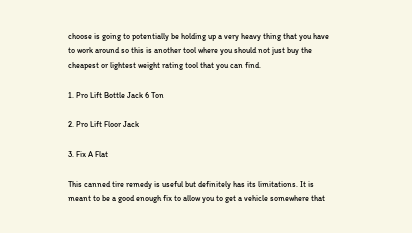choose is going to potentially be holding up a very heavy thing that you have to work around so this is another tool where you should not just buy the cheapest or lightest weight rating tool that you can find.

1. Pro Lift Bottle Jack 6 Ton

2. Pro Lift Floor Jack

3. Fix A Flat

This canned tire remedy is useful but definitely has its limitations. It is meant to be a good enough fix to allow you to get a vehicle somewhere that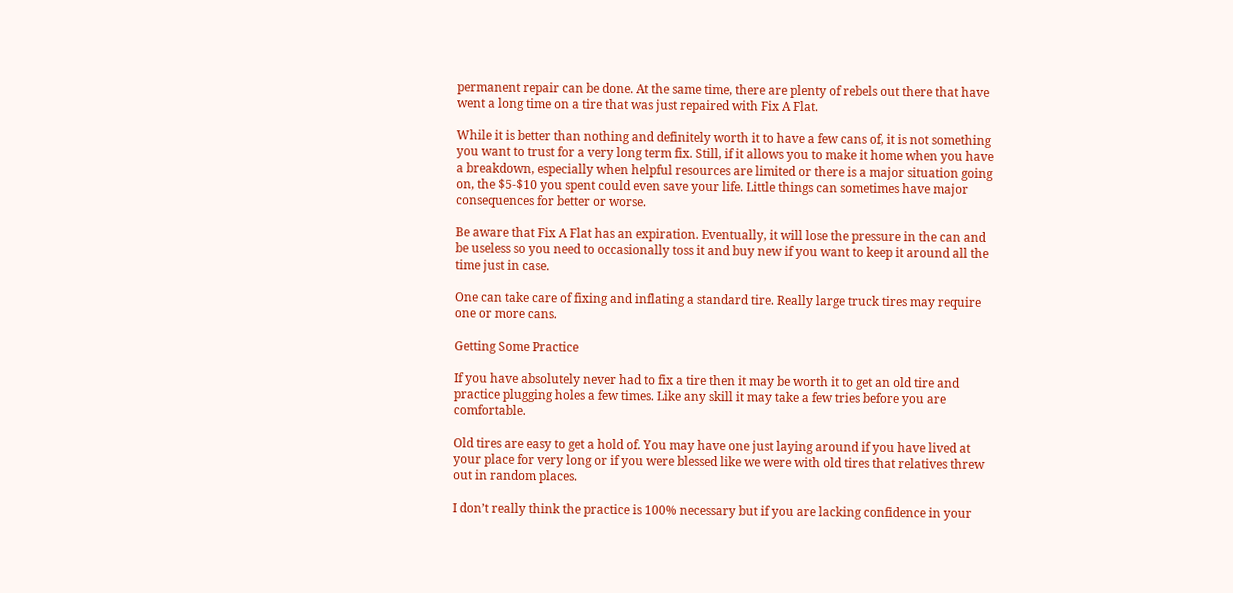permanent repair can be done. At the same time, there are plenty of rebels out there that have went a long time on a tire that was just repaired with Fix A Flat.

While it is better than nothing and definitely worth it to have a few cans of, it is not something you want to trust for a very long term fix. Still, if it allows you to make it home when you have a breakdown, especially when helpful resources are limited or there is a major situation going on, the $5-$10 you spent could even save your life. Little things can sometimes have major consequences for better or worse.

Be aware that Fix A Flat has an expiration. Eventually, it will lose the pressure in the can and be useless so you need to occasionally toss it and buy new if you want to keep it around all the time just in case.

One can take care of fixing and inflating a standard tire. Really large truck tires may require one or more cans.

Getting Some Practice

If you have absolutely never had to fix a tire then it may be worth it to get an old tire and practice plugging holes a few times. Like any skill it may take a few tries before you are comfortable.

Old tires are easy to get a hold of. You may have one just laying around if you have lived at your place for very long or if you were blessed like we were with old tires that relatives threw out in random places.

I don’t really think the practice is 100% necessary but if you are lacking confidence in your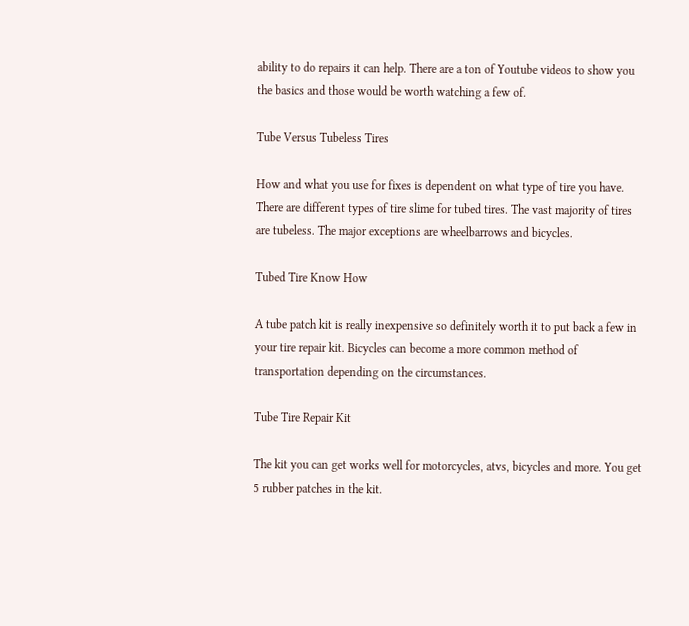ability to do repairs it can help. There are a ton of Youtube videos to show you the basics and those would be worth watching a few of.

Tube Versus Tubeless Tires

How and what you use for fixes is dependent on what type of tire you have. There are different types of tire slime for tubed tires. The vast majority of tires are tubeless. The major exceptions are wheelbarrows and bicycles.

Tubed Tire Know How

A tube patch kit is really inexpensive so definitely worth it to put back a few in your tire repair kit. Bicycles can become a more common method of transportation depending on the circumstances.

Tube Tire Repair Kit

The kit you can get works well for motorcycles, atvs, bicycles and more. You get 5 rubber patches in the kit.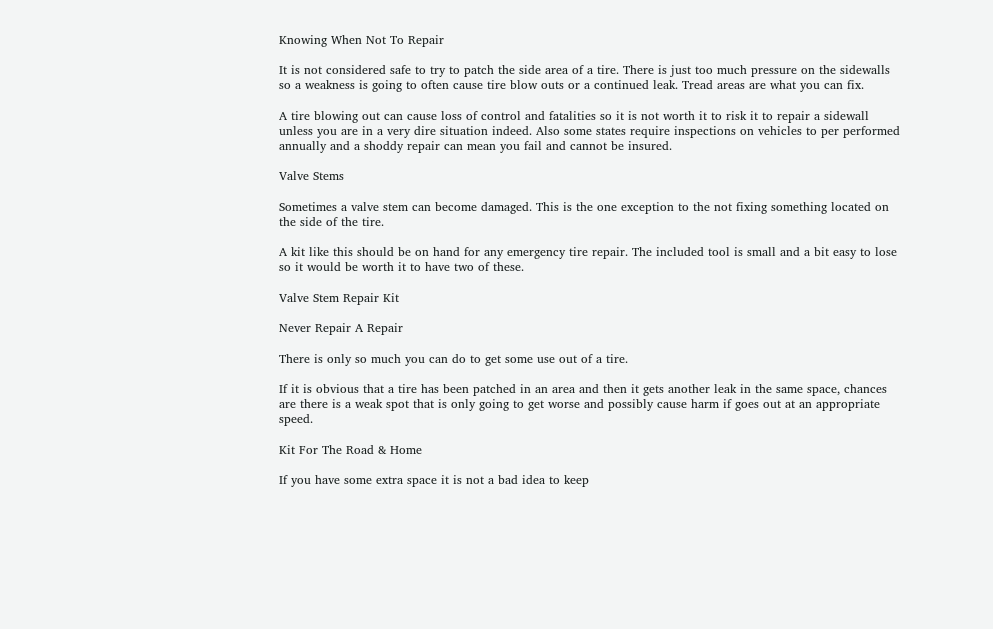Knowing When Not To Repair

It is not considered safe to try to patch the side area of a tire. There is just too much pressure on the sidewalls so a weakness is going to often cause tire blow outs or a continued leak. Tread areas are what you can fix.

A tire blowing out can cause loss of control and fatalities so it is not worth it to risk it to repair a sidewall unless you are in a very dire situation indeed. Also some states require inspections on vehicles to per performed annually and a shoddy repair can mean you fail and cannot be insured.

Valve Stems

Sometimes a valve stem can become damaged. This is the one exception to the not fixing something located on the side of the tire.

A kit like this should be on hand for any emergency tire repair. The included tool is small and a bit easy to lose so it would be worth it to have two of these.

Valve Stem Repair Kit

Never Repair A Repair

There is only so much you can do to get some use out of a tire.

If it is obvious that a tire has been patched in an area and then it gets another leak in the same space, chances are there is a weak spot that is only going to get worse and possibly cause harm if goes out at an appropriate speed.

Kit For The Road & Home

If you have some extra space it is not a bad idea to keep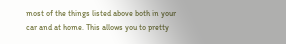most of the things listed above both in your car and at home. This allows you to pretty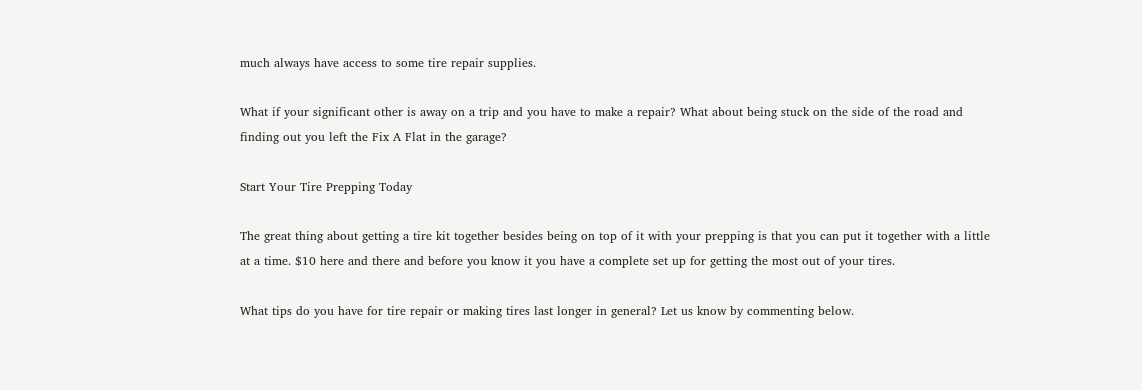much always have access to some tire repair supplies.

What if your significant other is away on a trip and you have to make a repair? What about being stuck on the side of the road and finding out you left the Fix A Flat in the garage?

Start Your Tire Prepping Today

The great thing about getting a tire kit together besides being on top of it with your prepping is that you can put it together with a little at a time. $10 here and there and before you know it you have a complete set up for getting the most out of your tires.

What tips do you have for tire repair or making tires last longer in general? Let us know by commenting below.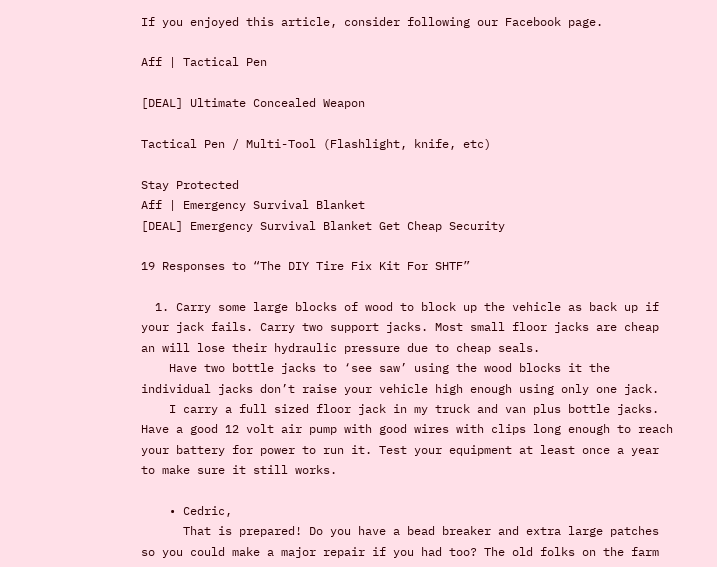If you enjoyed this article, consider following our Facebook page.

Aff | Tactical Pen

[DEAL] Ultimate Concealed Weapon

Tactical Pen / Multi-Tool (Flashlight, knife, etc)

Stay Protected
Aff | Emergency Survival Blanket
[DEAL] Emergency Survival Blanket Get Cheap Security

19 Responses to “The DIY Tire Fix Kit For SHTF”

  1. Carry some large blocks of wood to block up the vehicle as back up if your jack fails. Carry two support jacks. Most small floor jacks are cheap an will lose their hydraulic pressure due to cheap seals.
    Have two bottle jacks to ‘see saw’ using the wood blocks it the individual jacks don’t raise your vehicle high enough using only one jack.
    I carry a full sized floor jack in my truck and van plus bottle jacks. Have a good 12 volt air pump with good wires with clips long enough to reach your battery for power to run it. Test your equipment at least once a year to make sure it still works.

    • Cedric,
      That is prepared! Do you have a bead breaker and extra large patches so you could make a major repair if you had too? The old folks on the farm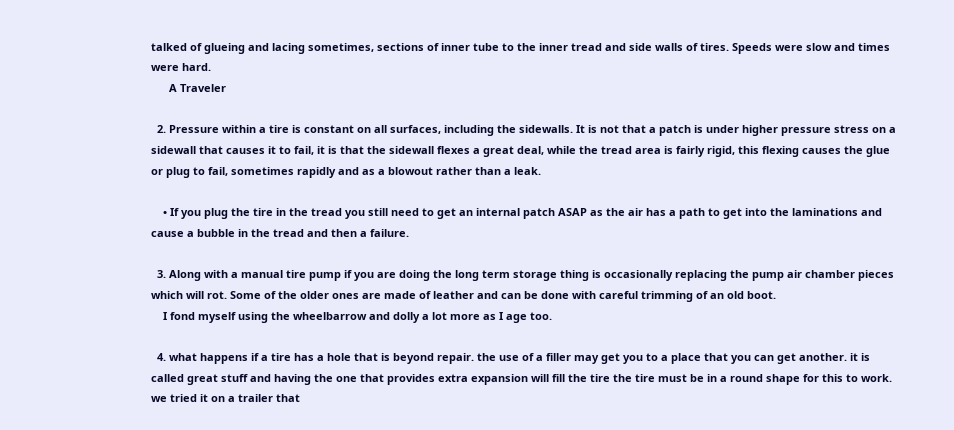talked of glueing and lacing sometimes, sections of inner tube to the inner tread and side walls of tires. Speeds were slow and times were hard.
      A Traveler

  2. Pressure within a tire is constant on all surfaces, including the sidewalls. It is not that a patch is under higher pressure stress on a sidewall that causes it to fail, it is that the sidewall flexes a great deal, while the tread area is fairly rigid, this flexing causes the glue or plug to fail, sometimes rapidly and as a blowout rather than a leak.

    • If you plug the tire in the tread you still need to get an internal patch ASAP as the air has a path to get into the laminations and cause a bubble in the tread and then a failure.

  3. Along with a manual tire pump if you are doing the long term storage thing is occasionally replacing the pump air chamber pieces which will rot. Some of the older ones are made of leather and can be done with careful trimming of an old boot.
    I fond myself using the wheelbarrow and dolly a lot more as I age too.

  4. what happens if a tire has a hole that is beyond repair. the use of a filler may get you to a place that you can get another. it is called great stuff and having the one that provides extra expansion will fill the tire the tire must be in a round shape for this to work. we tried it on a trailer that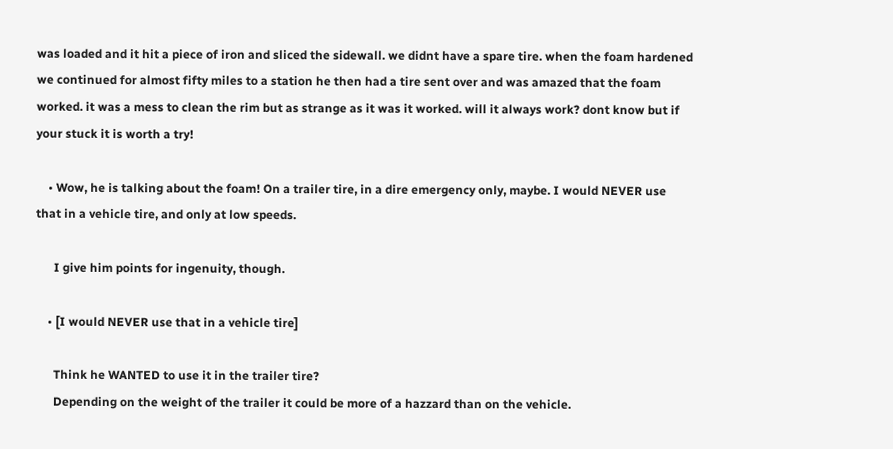was loaded and it hit a piece of iron and sliced the sidewall. we didnt have a spare tire. when the foam hardened we continued for almost fifty miles to a station he then had a tire sent over and was amazed that the foam worked. it was a mess to clean the rim but as strange as it was it worked. will it always work? dont know but if your stuck it is worth a try!

    • Wow, he is talking about the foam! On a trailer tire, in a dire emergency only, maybe. I would NEVER use that in a vehicle tire, and only at low speeds.

      I give him points for ingenuity, though.

    • [I would NEVER use that in a vehicle tire]

      Think he WANTED to use it in the trailer tire?
      Depending on the weight of the trailer it could be more of a hazzard than on the vehicle.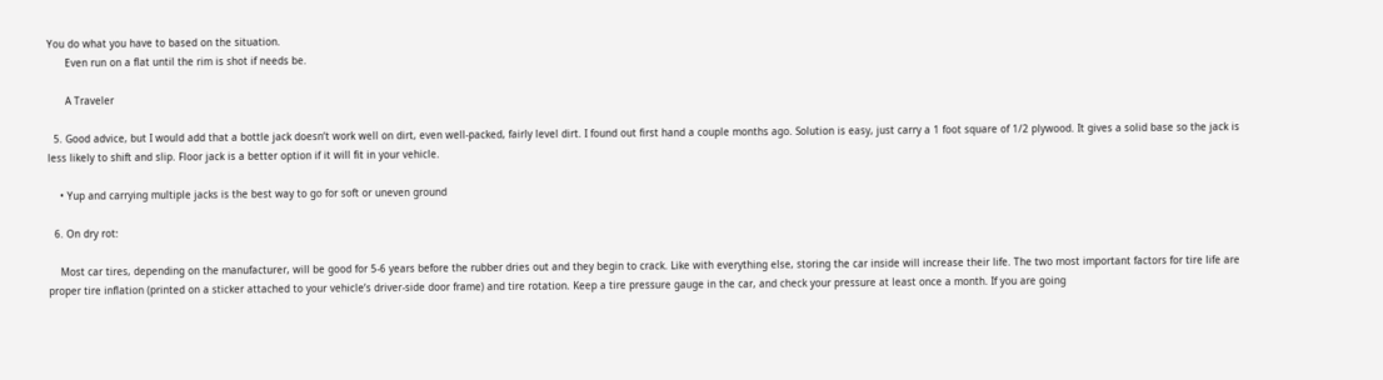You do what you have to based on the situation.
      Even run on a flat until the rim is shot if needs be.

      A Traveler

  5. Good advice, but I would add that a bottle jack doesn’t work well on dirt, even well-packed, fairly level dirt. I found out first hand a couple months ago. Solution is easy, just carry a 1 foot square of 1/2 plywood. It gives a solid base so the jack is less likely to shift and slip. Floor jack is a better option if it will fit in your vehicle.

    • Yup and carrying multiple jacks is the best way to go for soft or uneven ground

  6. On dry rot:

    Most car tires, depending on the manufacturer, will be good for 5-6 years before the rubber dries out and they begin to crack. Like with everything else, storing the car inside will increase their life. The two most important factors for tire life are proper tire inflation (printed on a sticker attached to your vehicle’s driver-side door frame) and tire rotation. Keep a tire pressure gauge in the car, and check your pressure at least once a month. If you are going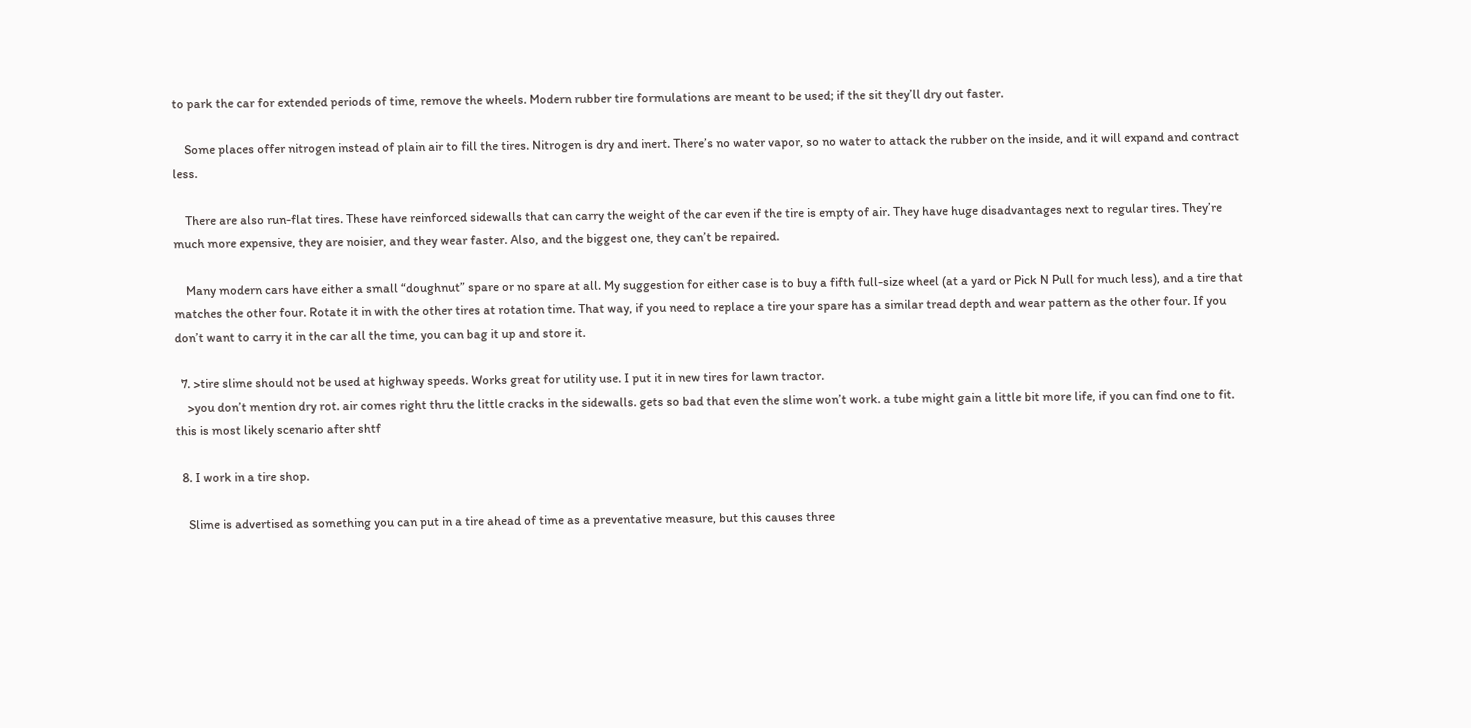to park the car for extended periods of time, remove the wheels. Modern rubber tire formulations are meant to be used; if the sit they’ll dry out faster.

    Some places offer nitrogen instead of plain air to fill the tires. Nitrogen is dry and inert. There’s no water vapor, so no water to attack the rubber on the inside, and it will expand and contract less.

    There are also run-flat tires. These have reinforced sidewalls that can carry the weight of the car even if the tire is empty of air. They have huge disadvantages next to regular tires. They’re much more expensive, they are noisier, and they wear faster. Also, and the biggest one, they can’t be repaired.

    Many modern cars have either a small “doughnut” spare or no spare at all. My suggestion for either case is to buy a fifth full-size wheel (at a yard or Pick N Pull for much less), and a tire that matches the other four. Rotate it in with the other tires at rotation time. That way, if you need to replace a tire your spare has a similar tread depth and wear pattern as the other four. If you don’t want to carry it in the car all the time, you can bag it up and store it.

  7. >tire slime should not be used at highway speeds. Works great for utility use. I put it in new tires for lawn tractor.
    >you don’t mention dry rot. air comes right thru the little cracks in the sidewalls. gets so bad that even the slime won’t work. a tube might gain a little bit more life, if you can find one to fit. this is most likely scenario after shtf

  8. I work in a tire shop.

    Slime is advertised as something you can put in a tire ahead of time as a preventative measure, but this causes three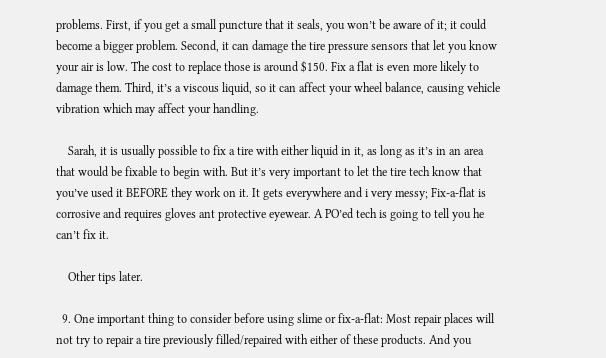problems. First, if you get a small puncture that it seals, you won’t be aware of it; it could become a bigger problem. Second, it can damage the tire pressure sensors that let you know your air is low. The cost to replace those is around $150. Fix a flat is even more likely to damage them. Third, it’s a viscous liquid, so it can affect your wheel balance, causing vehicle vibration which may affect your handling.

    Sarah, it is usually possible to fix a tire with either liquid in it, as long as it’s in an area that would be fixable to begin with. But it’s very important to let the tire tech know that you’ve used it BEFORE they work on it. It gets everywhere and i very messy; Fix-a-flat is corrosive and requires gloves ant protective eyewear. A PO’ed tech is going to tell you he can’t fix it.

    Other tips later.

  9. One important thing to consider before using slime or fix-a-flat: Most repair places will not try to repair a tire previously filled/repaired with either of these products. And you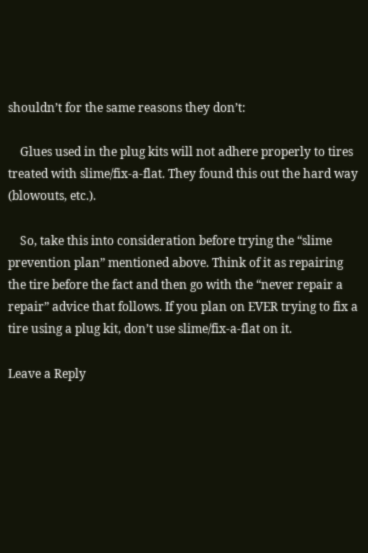shouldn’t for the same reasons they don’t:

    Glues used in the plug kits will not adhere properly to tires treated with slime/fix-a-flat. They found this out the hard way (blowouts, etc.).

    So, take this into consideration before trying the “slime prevention plan” mentioned above. Think of it as repairing the tire before the fact and then go with the “never repair a repair” advice that follows. If you plan on EVER trying to fix a tire using a plug kit, don’t use slime/fix-a-flat on it.

Leave a Reply